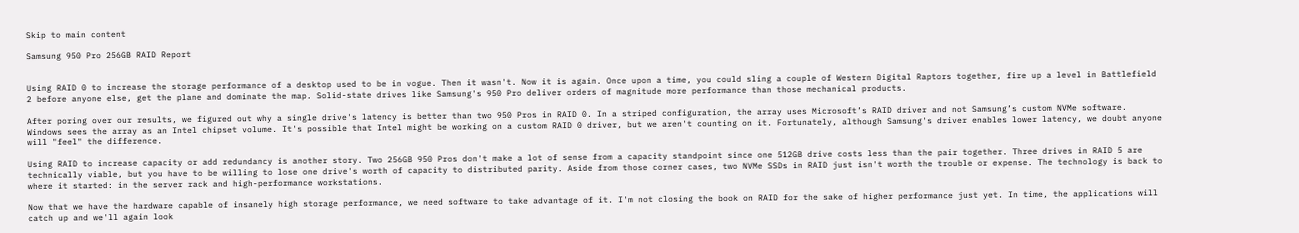Skip to main content

Samsung 950 Pro 256GB RAID Report


Using RAID 0 to increase the storage performance of a desktop used to be in vogue. Then it wasn't. Now it is again. Once upon a time, you could sling a couple of Western Digital Raptors together, fire up a level in Battlefield 2 before anyone else, get the plane and dominate the map. Solid-state drives like Samsung's 950 Pro deliver orders of magnitude more performance than those mechanical products.

After poring over our results, we figured out why a single drive's latency is better than two 950 Pros in RAID 0. In a striped configuration, the array uses Microsoft’s RAID driver and not Samsung’s custom NVMe software. Windows sees the array as an Intel chipset volume. It's possible that Intel might be working on a custom RAID 0 driver, but we aren't counting on it. Fortunately, although Samsung's driver enables lower latency, we doubt anyone will "feel" the difference.

Using RAID to increase capacity or add redundancy is another story. Two 256GB 950 Pros don't make a lot of sense from a capacity standpoint since one 512GB drive costs less than the pair together. Three drives in RAID 5 are technically viable, but you have to be willing to lose one drive's worth of capacity to distributed parity. Aside from those corner cases, two NVMe SSDs in RAID just isn't worth the trouble or expense. The technology is back to where it started: in the server rack and high-performance workstations.

Now that we have the hardware capable of insanely high storage performance, we need software to take advantage of it. I'm not closing the book on RAID for the sake of higher performance just yet. In time, the applications will catch up and we'll again look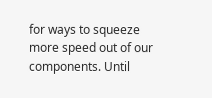for ways to squeeze more speed out of our components. Until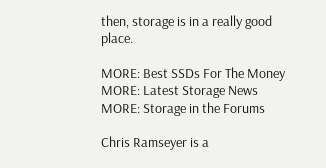then, storage is in a really good place.

MORE: Best SSDs For The Money
MORE: Latest Storage News
MORE: Storage in the Forums

Chris Ramseyer is a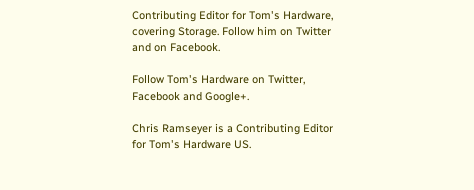Contributing Editor for Tom's Hardware, covering Storage. Follow him on Twitter and on Facebook.

Follow Tom's Hardware on Twitter, Facebook and Google+.

Chris Ramseyer is a Contributing Editor for Tom's Hardware US.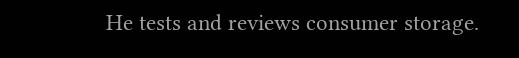He tests and reviews consumer storage.